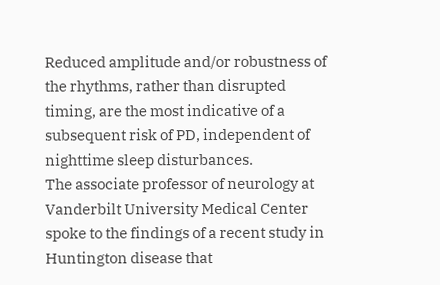Reduced amplitude and/or robustness of the rhythms, rather than disrupted timing, are the most indicative of a subsequent risk of PD, independent of nighttime sleep disturbances.
The associate professor of neurology at Vanderbilt University Medical Center spoke to the findings of a recent study in Huntington disease that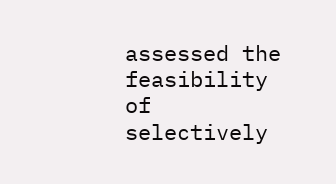assessed the feasibility of selectively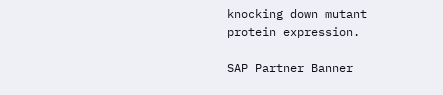knocking down mutant protein expression.

SAP Partner Banner